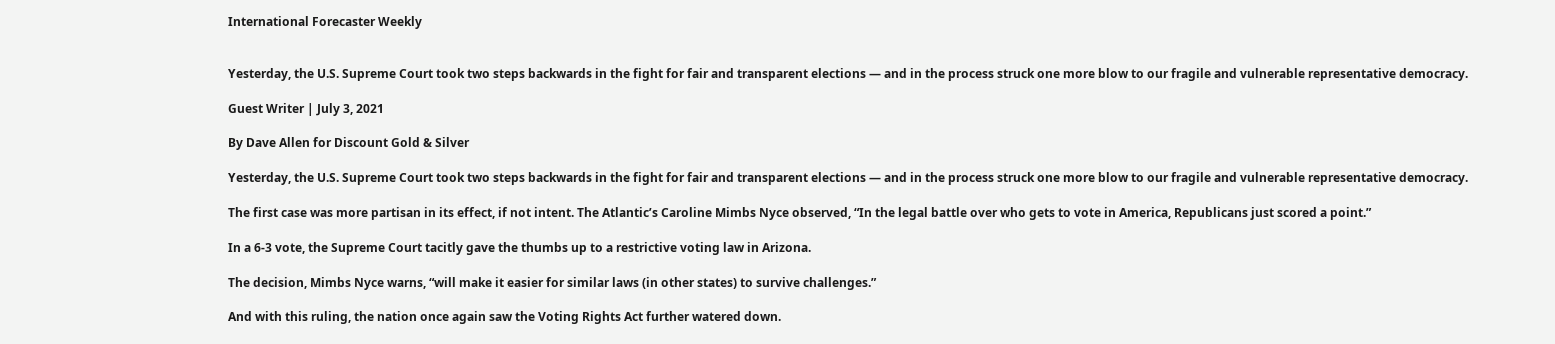International Forecaster Weekly


Yesterday, the U.S. Supreme Court took two steps backwards in the fight for fair and transparent elections — and in the process struck one more blow to our fragile and vulnerable representative democracy.

Guest Writer | July 3, 2021

By Dave Allen for Discount Gold & Silver

Yesterday, the U.S. Supreme Court took two steps backwards in the fight for fair and transparent elections — and in the process struck one more blow to our fragile and vulnerable representative democracy.

The first case was more partisan in its effect, if not intent. The Atlantic’s Caroline Mimbs Nyce observed, “In the legal battle over who gets to vote in America, Republicans just scored a point.”

In a 6-3 vote, the Supreme Court tacitly gave the thumbs up to a restrictive voting law in Arizona.

The decision, Mimbs Nyce warns, “will make it easier for similar laws (in other states) to survive challenges.”

And with this ruling, the nation once again saw the Voting Rights Act further watered down.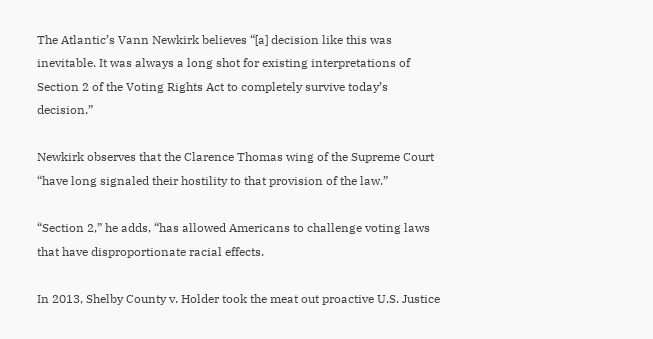The Atlantic’s Vann Newkirk believes “[a] decision like this was inevitable. It was always a long shot for existing interpretations of Section 2 of the Voting Rights Act to completely survive today’s decision.”

Newkirk observes that the Clarence Thomas wing of the Supreme Court “have long signaled their hostility to that provision of the law.”

“Section 2,” he adds, “has allowed Americans to challenge voting laws that have disproportionate racial effects.

In 2013, Shelby County v. Holder took the meat out proactive U.S. Justice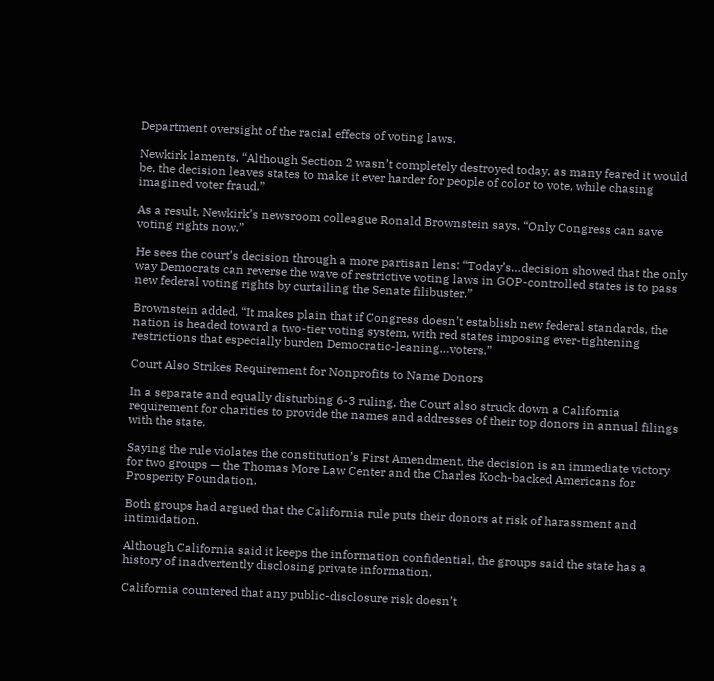Department oversight of the racial effects of voting laws.

Newkirk laments, “Although Section 2 wasn’t completely destroyed today, as many feared it would be, the decision leaves states to make it ever harder for people of color to vote, while chasing imagined voter fraud.”

As a result, Newkirk’s newsroom colleague Ronald Brownstein says, “Only Congress can save voting rights now.”

He sees the court’s decision through a more partisan lens: “Today’s…decision showed that the only way Democrats can reverse the wave of restrictive voting laws in GOP-controlled states is to pass new federal voting rights by curtailing the Senate filibuster.”

Brownstein added, “It makes plain that if Congress doesn’t establish new federal standards, the nation is headed toward a two-tier voting system, with red states imposing ever-tightening restrictions that especially burden Democratic-leaning…voters.”

Court Also Strikes Requirement for Nonprofits to Name Donors

In a separate and equally disturbing 6-3 ruling, the Court also struck down a California requirement for charities to provide the names and addresses of their top donors in annual filings with the state.

Saying the rule violates the constitution’s First Amendment, the decision is an immediate victory for two groups — the Thomas More Law Center and the Charles Koch-backed Americans for Prosperity Foundation.

Both groups had argued that the California rule puts their donors at risk of harassment and intimidation.

Although California said it keeps the information confidential, the groups said the state has a history of inadvertently disclosing private information.

California countered that any public-disclosure risk doesn’t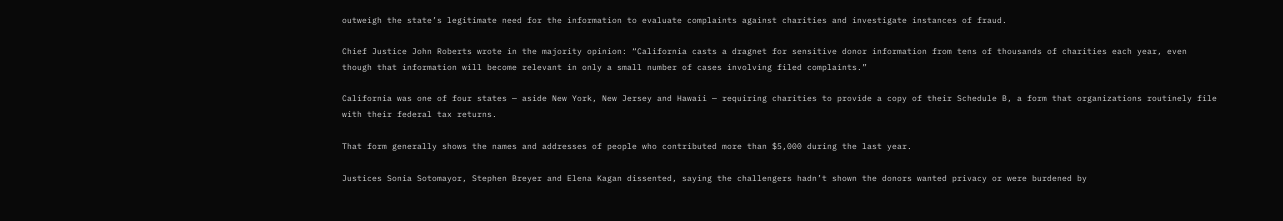outweigh the state’s legitimate need for the information to evaluate complaints against charities and investigate instances of fraud.

Chief Justice John Roberts wrote in the majority opinion: “California casts a dragnet for sensitive donor information from tens of thousands of charities each year, even though that information will become relevant in only a small number of cases involving filed complaints.”

California was one of four states — aside New York, New Jersey and Hawaii — requiring charities to provide a copy of their Schedule B, a form that organizations routinely file with their federal tax returns.

That form generally shows the names and addresses of people who contributed more than $5,000 during the last year.

Justices Sonia Sotomayor, Stephen Breyer and Elena Kagan dissented, saying the challengers hadn’t shown the donors wanted privacy or were burdened by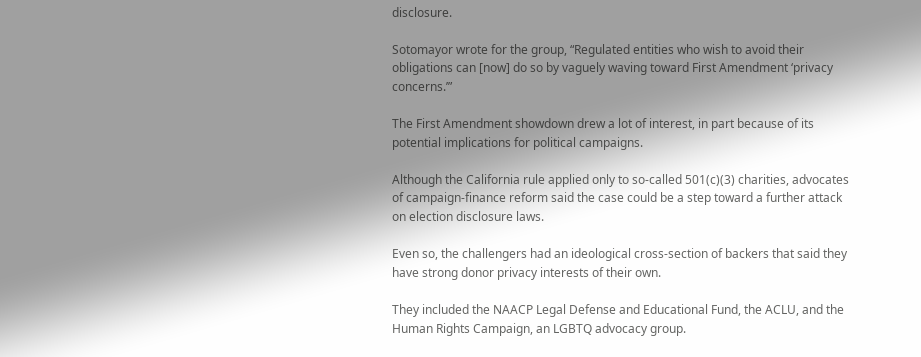disclosure.

Sotomayor wrote for the group, “Regulated entities who wish to avoid their obligations can [now] do so by vaguely waving toward First Amendment ‘privacy concerns.’”

The First Amendment showdown drew a lot of interest, in part because of its potential implications for political campaigns.

Although the California rule applied only to so-called 501(c)(3) charities, advocates of campaign-finance reform said the case could be a step toward a further attack on election disclosure laws.

Even so, the challengers had an ideological cross-section of backers that said they have strong donor privacy interests of their own.

They included the NAACP Legal Defense and Educational Fund, the ACLU, and the Human Rights Campaign, an LGBTQ advocacy group.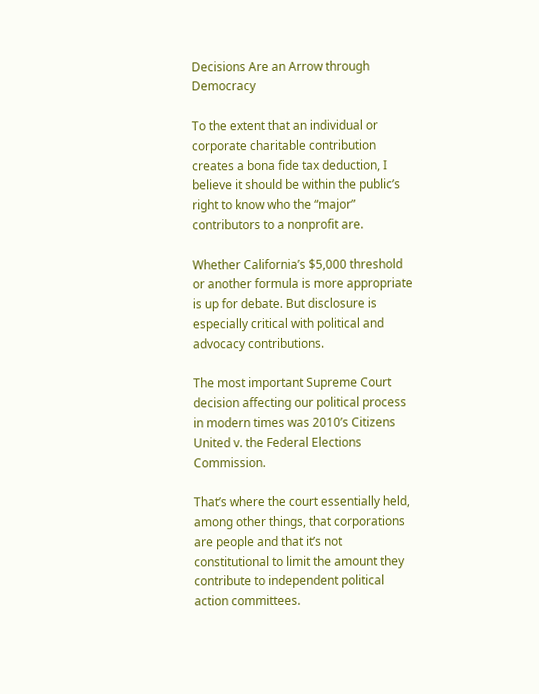Decisions Are an Arrow through Democracy

To the extent that an individual or corporate charitable contribution creates a bona fide tax deduction, I believe it should be within the public’s right to know who the “major” contributors to a nonprofit are.

Whether California’s $5,000 threshold or another formula is more appropriate is up for debate. But disclosure is especially critical with political and advocacy contributions.

The most important Supreme Court decision affecting our political process in modern times was 2010’s Citizens United v. the Federal Elections Commission.

That’s where the court essentially held, among other things, that corporations are people and that it’s not constitutional to limit the amount they contribute to independent political action committees.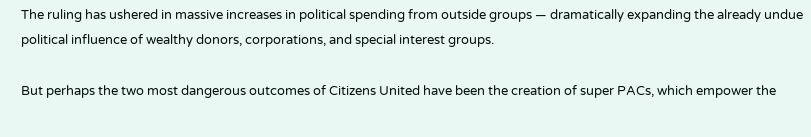The ruling has ushered in massive increases in political spending from outside groups — dramatically expanding the already undue political influence of wealthy donors, corporations, and special interest groups.

But perhaps the two most dangerous outcomes of Citizens United have been the creation of super PACs, which empower the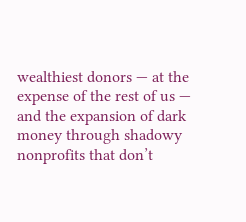wealthiest donors — at the expense of the rest of us — and the expansion of dark money through shadowy nonprofits that don’t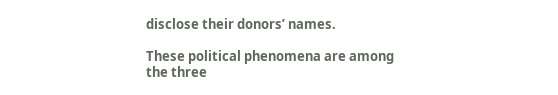disclose their donors’ names.

These political phenomena are among the three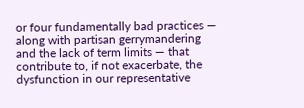or four fundamentally bad practices — along with partisan gerrymandering and the lack of term limits — that contribute to, if not exacerbate, the dysfunction in our representative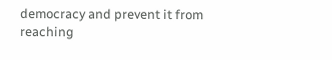democracy and prevent it from reaching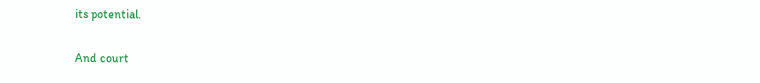its potential.

And court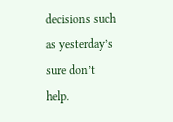decisions such as yesterday’s sure don’t help.